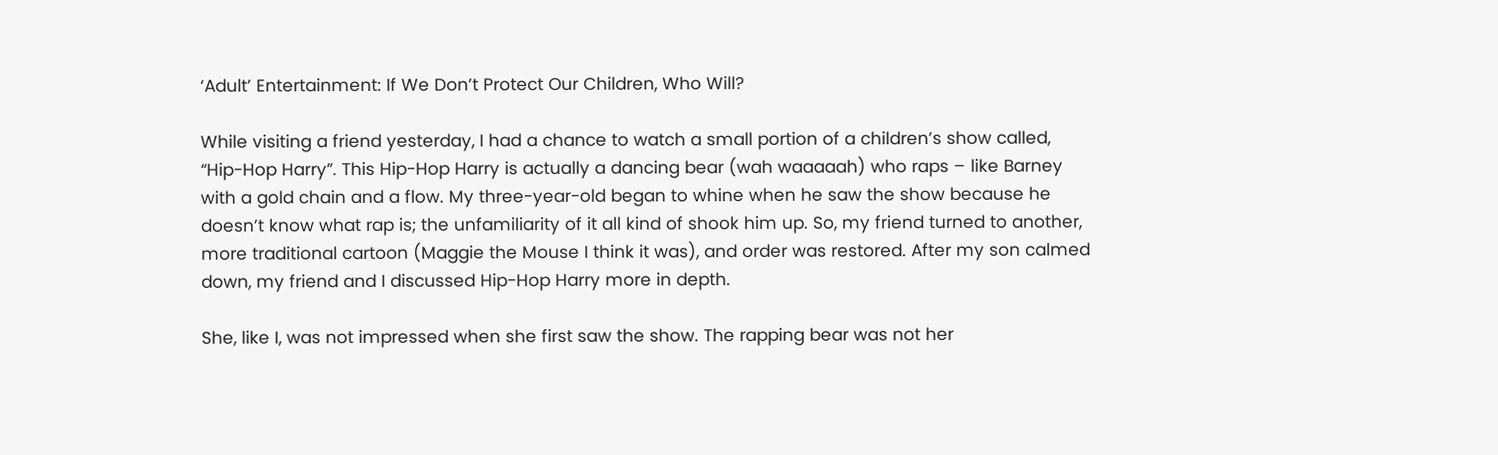‘Adult’ Entertainment: If We Don’t Protect Our Children, Who Will?

While visiting a friend yesterday, I had a chance to watch a small portion of a children’s show called, “Hip-Hop Harry”. This Hip-Hop Harry is actually a dancing bear (wah waaaaah) who raps – like Barney with a gold chain and a flow. My three-year-old began to whine when he saw the show because he doesn’t know what rap is; the unfamiliarity of it all kind of shook him up. So, my friend turned to another, more traditional cartoon (Maggie the Mouse I think it was), and order was restored. After my son calmed down, my friend and I discussed Hip-Hop Harry more in depth.

She, like I, was not impressed when she first saw the show. The rapping bear was not her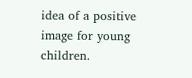idea of a positive image for young children.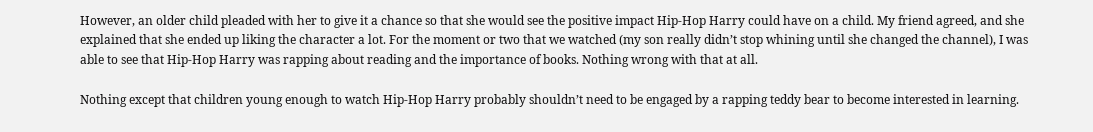However, an older child pleaded with her to give it a chance so that she would see the positive impact Hip-Hop Harry could have on a child. My friend agreed, and she explained that she ended up liking the character a lot. For the moment or two that we watched (my son really didn’t stop whining until she changed the channel), I was able to see that Hip-Hop Harry was rapping about reading and the importance of books. Nothing wrong with that at all.

Nothing except that children young enough to watch Hip-Hop Harry probably shouldn’t need to be engaged by a rapping teddy bear to become interested in learning.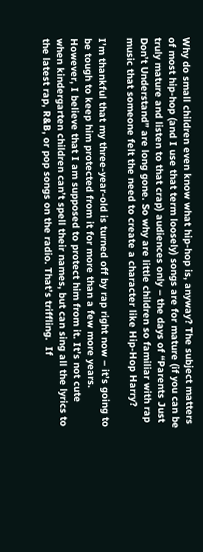Why do small children even know what hip-hop is, anyway? The subject matters of most hip-hop (and I use that term loosely) songs are for mature (if you can be truly mature and listen to that crap) audiences only – the days of “Parents Just Don’t Understand” are long gone. So why are little children so familiar with rap music that someone felt the need to create a character like Hip-Hop Harry?

I’m thankful that my three-year-old is turned off by rap right now – it’s going to be tough to keep him protected from it for more than a few more years. However, I believe that I am supposed to protect him from it. It’s not cute when kindergarten children can’t spell their names, but can sing all the lyrics to the latest rap, R&B, or pop songs on the radio. That’s triffling.  If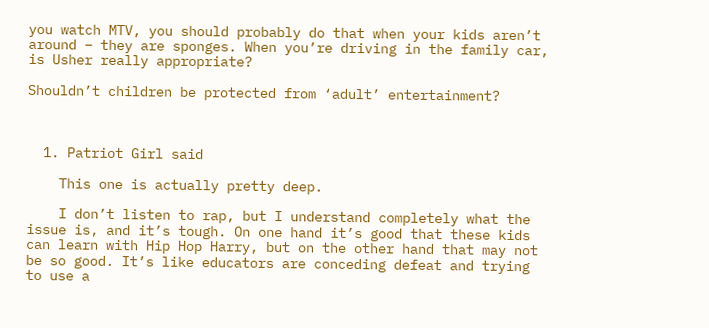you watch MTV, you should probably do that when your kids aren’t around – they are sponges. When you’re driving in the family car, is Usher really appropriate?

Shouldn’t children be protected from ‘adult’ entertainment?



  1. Patriot Girl said

    This one is actually pretty deep.

    I don’t listen to rap, but I understand completely what the issue is, and it’s tough. On one hand it’s good that these kids can learn with Hip Hop Harry, but on the other hand that may not be so good. It’s like educators are conceding defeat and trying to use a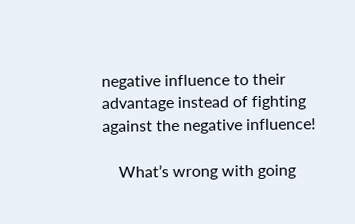negative influence to their advantage instead of fighting against the negative influence!

    What’s wrong with going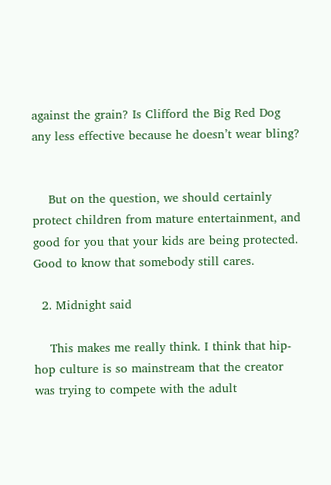against the grain? Is Clifford the Big Red Dog any less effective because he doesn’t wear bling?


    But on the question, we should certainly protect children from mature entertainment, and good for you that your kids are being protected. Good to know that somebody still cares.

  2. Midnight said

    This makes me really think. I think that hip-hop culture is so mainstream that the creator was trying to compete with the adult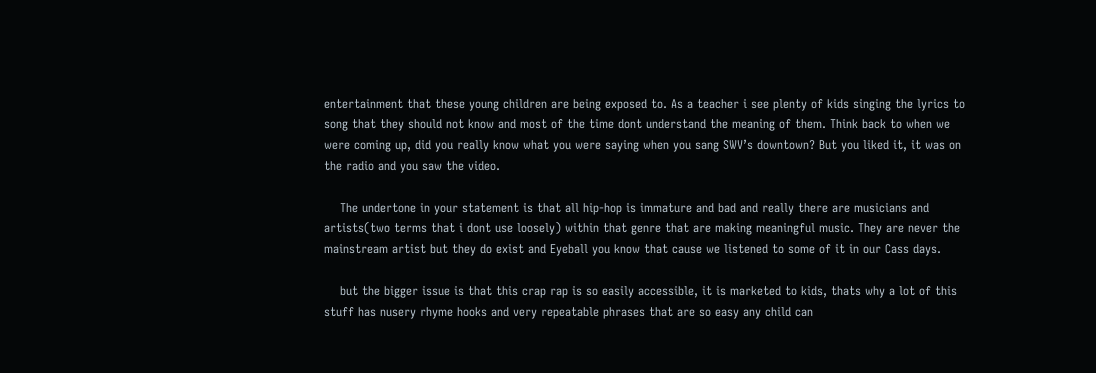entertainment that these young children are being exposed to. As a teacher i see plenty of kids singing the lyrics to song that they should not know and most of the time dont understand the meaning of them. Think back to when we were coming up, did you really know what you were saying when you sang SWV’s downtown? But you liked it, it was on the radio and you saw the video.

    The undertone in your statement is that all hip-hop is immature and bad and really there are musicians and artists(two terms that i dont use loosely) within that genre that are making meaningful music. They are never the mainstream artist but they do exist and Eyeball you know that cause we listened to some of it in our Cass days.

    but the bigger issue is that this crap rap is so easily accessible, it is marketed to kids, thats why a lot of this stuff has nusery rhyme hooks and very repeatable phrases that are so easy any child can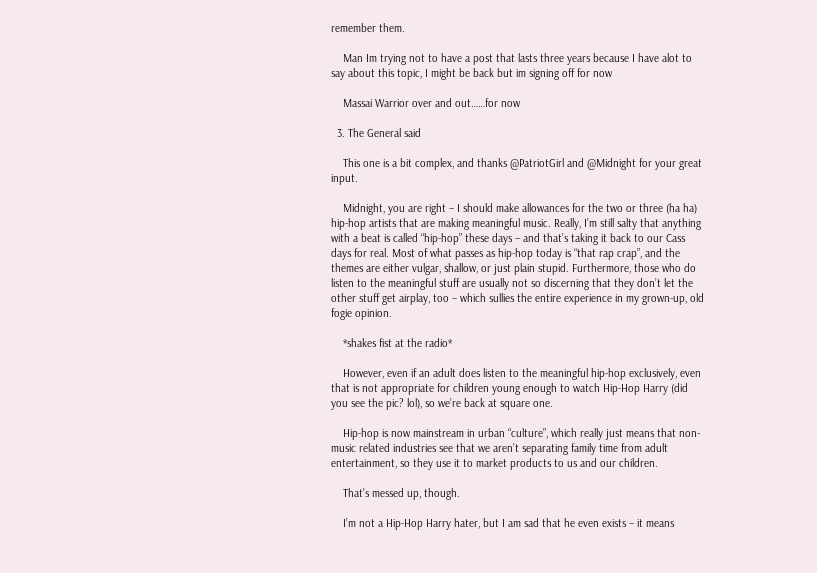remember them.

    Man Im trying not to have a post that lasts three years because I have alot to say about this topic, I might be back but im signing off for now

    Massai Warrior over and out……for now

  3. The General said

    This one is a bit complex, and thanks @PatriotGirl and @Midnight for your great input.

    Midnight, you are right – I should make allowances for the two or three (ha ha) hip-hop artists that are making meaningful music. Really, I’m still salty that anything with a beat is called “hip-hop” these days – and that’s taking it back to our Cass days for real. Most of what passes as hip-hop today is “that rap crap”, and the themes are either vulgar, shallow, or just plain stupid. Furthermore, those who do listen to the meaningful stuff are usually not so discerning that they don’t let the other stuff get airplay, too – which sullies the entire experience in my grown-up, old fogie opinion.

    *shakes fist at the radio*

    However, even if an adult does listen to the meaningful hip-hop exclusively, even that is not appropriate for children young enough to watch Hip-Hop Harry (did you see the pic? lol), so we’re back at square one.

    Hip-hop is now mainstream in urban “culture”, which really just means that non-music related industries see that we aren’t separating family time from adult entertainment, so they use it to market products to us and our children.

    That’s messed up, though.

    I’m not a Hip-Hop Harry hater, but I am sad that he even exists – it means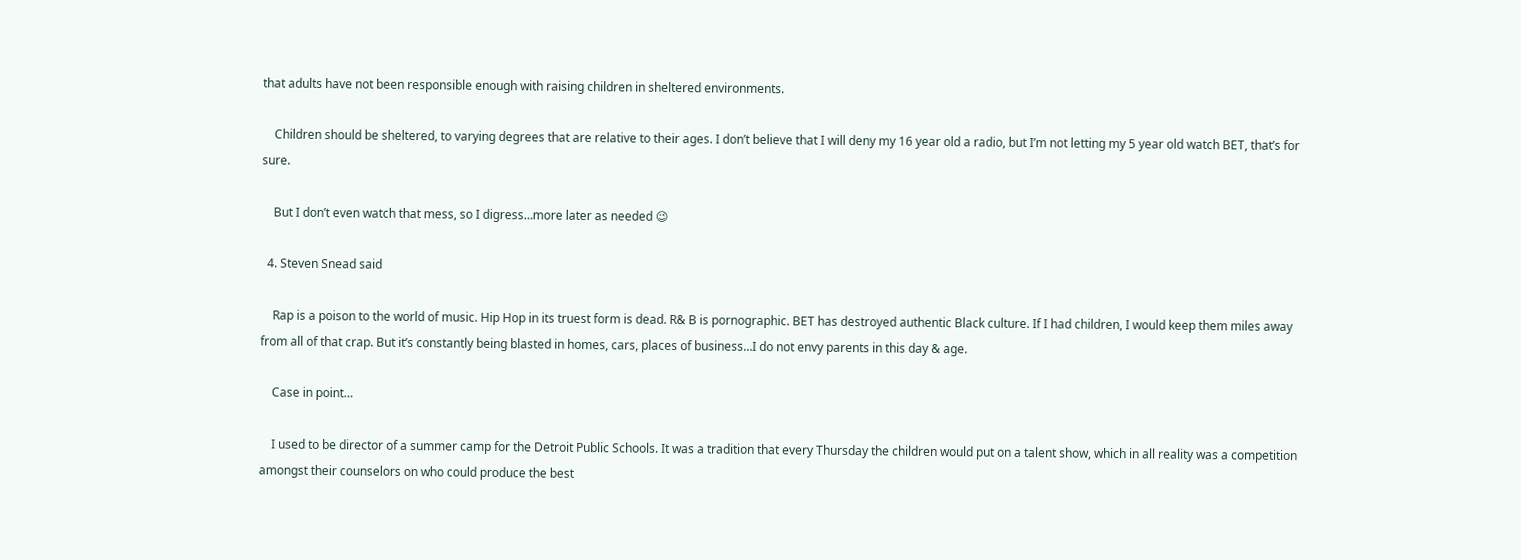that adults have not been responsible enough with raising children in sheltered environments.

    Children should be sheltered, to varying degrees that are relative to their ages. I don’t believe that I will deny my 16 year old a radio, but I’m not letting my 5 year old watch BET, that’s for sure.

    But I don’t even watch that mess, so I digress…more later as needed 😉

  4. Steven Snead said

    Rap is a poison to the world of music. Hip Hop in its truest form is dead. R& B is pornographic. BET has destroyed authentic Black culture. If I had children, I would keep them miles away from all of that crap. But it’s constantly being blasted in homes, cars, places of business…I do not envy parents in this day & age.

    Case in point…

    I used to be director of a summer camp for the Detroit Public Schools. It was a tradition that every Thursday the children would put on a talent show, which in all reality was a competition amongst their counselors on who could produce the best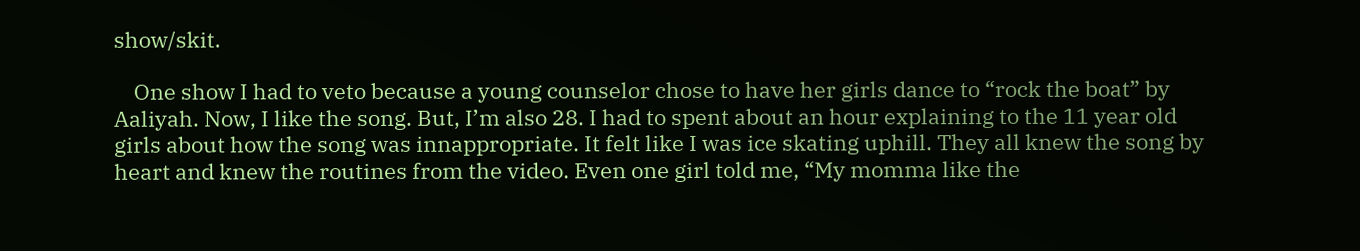show/skit.

    One show I had to veto because a young counselor chose to have her girls dance to “rock the boat” by Aaliyah. Now, I like the song. But, I’m also 28. I had to spent about an hour explaining to the 11 year old girls about how the song was innappropriate. It felt like I was ice skating uphill. They all knew the song by heart and knew the routines from the video. Even one girl told me, “My momma like the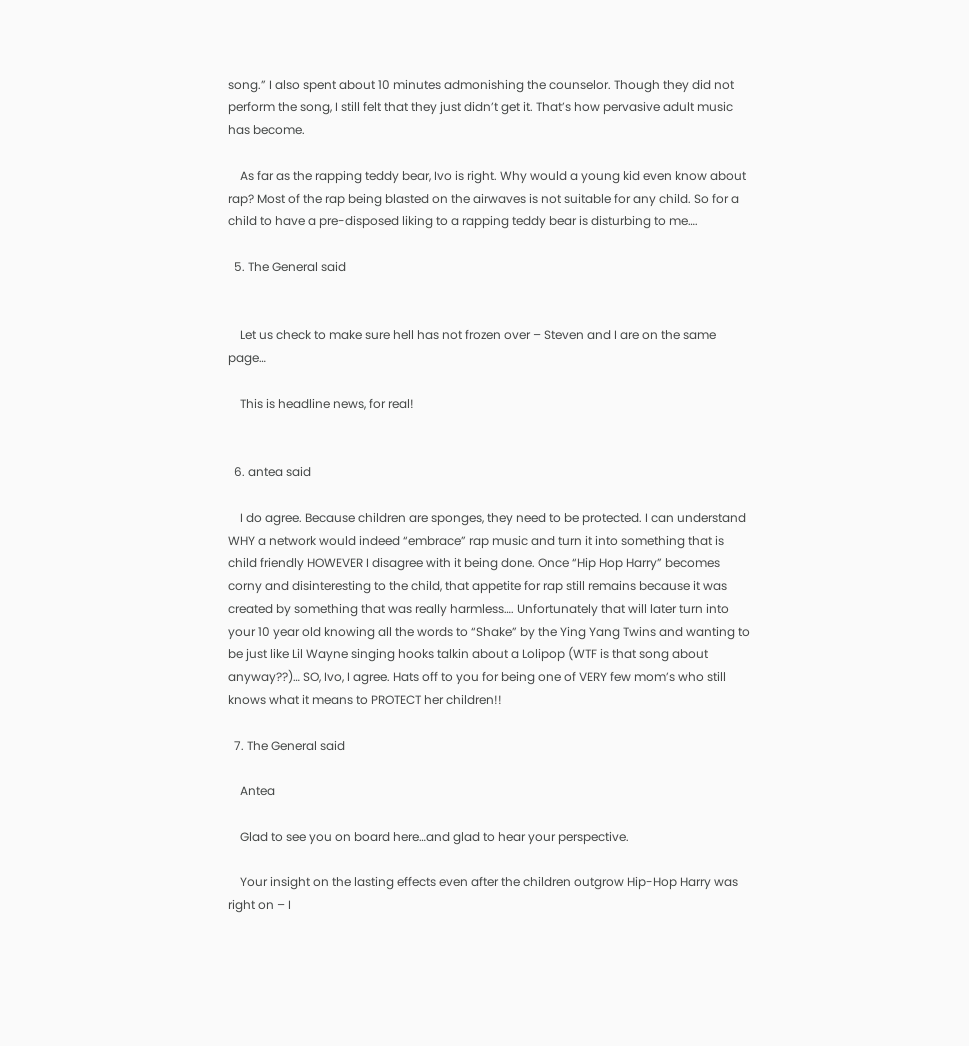song.” I also spent about 10 minutes admonishing the counselor. Though they did not perform the song, I still felt that they just didn’t get it. That’s how pervasive adult music has become.

    As far as the rapping teddy bear, Ivo is right. Why would a young kid even know about rap? Most of the rap being blasted on the airwaves is not suitable for any child. So for a child to have a pre-disposed liking to a rapping teddy bear is disturbing to me….

  5. The General said


    Let us check to make sure hell has not frozen over – Steven and I are on the same page…

    This is headline news, for real!


  6. antea said

    I do agree. Because children are sponges, they need to be protected. I can understand WHY a network would indeed “embrace” rap music and turn it into something that is child friendly HOWEVER I disagree with it being done. Once “Hip Hop Harry” becomes corny and disinteresting to the child, that appetite for rap still remains because it was created by something that was really harmless…. Unfortunately that will later turn into your 10 year old knowing all the words to “Shake” by the Ying Yang Twins and wanting to be just like Lil Wayne singing hooks talkin about a Lolipop (WTF is that song about anyway??)… SO, Ivo, I agree. Hats off to you for being one of VERY few mom’s who still knows what it means to PROTECT her children!!

  7. The General said

    Antea

    Glad to see you on board here…and glad to hear your perspective.

    Your insight on the lasting effects even after the children outgrow Hip-Hop Harry was right on – I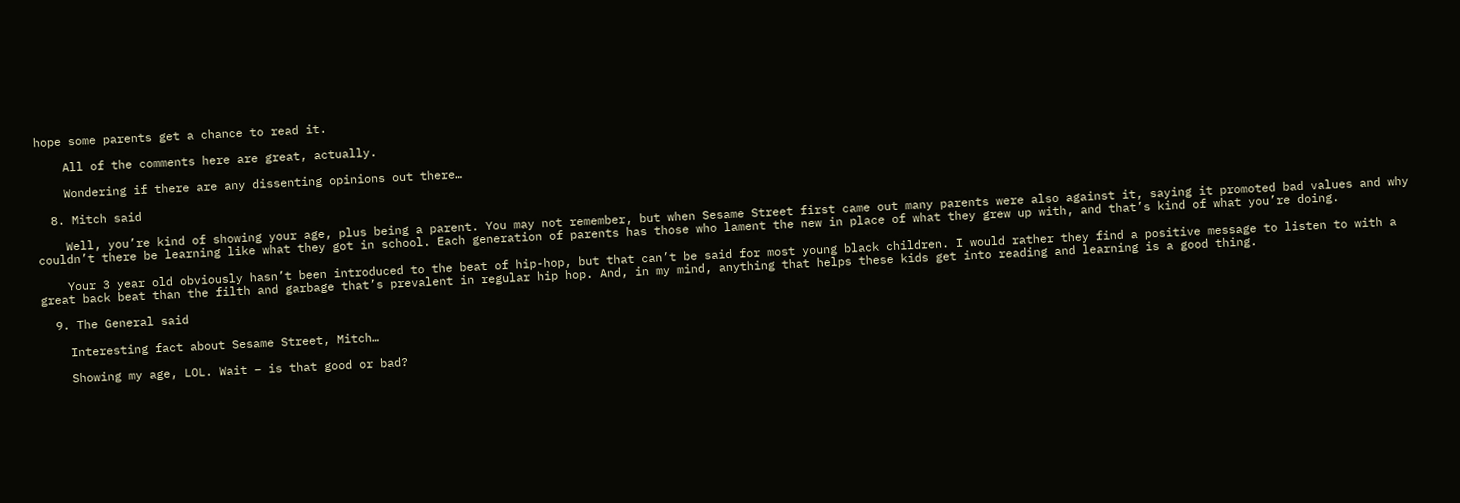hope some parents get a chance to read it.

    All of the comments here are great, actually.

    Wondering if there are any dissenting opinions out there…

  8. Mitch said

    Well, you’re kind of showing your age, plus being a parent. You may not remember, but when Sesame Street first came out many parents were also against it, saying it promoted bad values and why couldn’t there be learning like what they got in school. Each generation of parents has those who lament the new in place of what they grew up with, and that’s kind of what you’re doing.

    Your 3 year old obviously hasn’t been introduced to the beat of hip-hop, but that can’t be said for most young black children. I would rather they find a positive message to listen to with a great back beat than the filth and garbage that’s prevalent in regular hip hop. And, in my mind, anything that helps these kids get into reading and learning is a good thing.

  9. The General said

    Interesting fact about Sesame Street, Mitch…

    Showing my age, LOL. Wait – is that good or bad?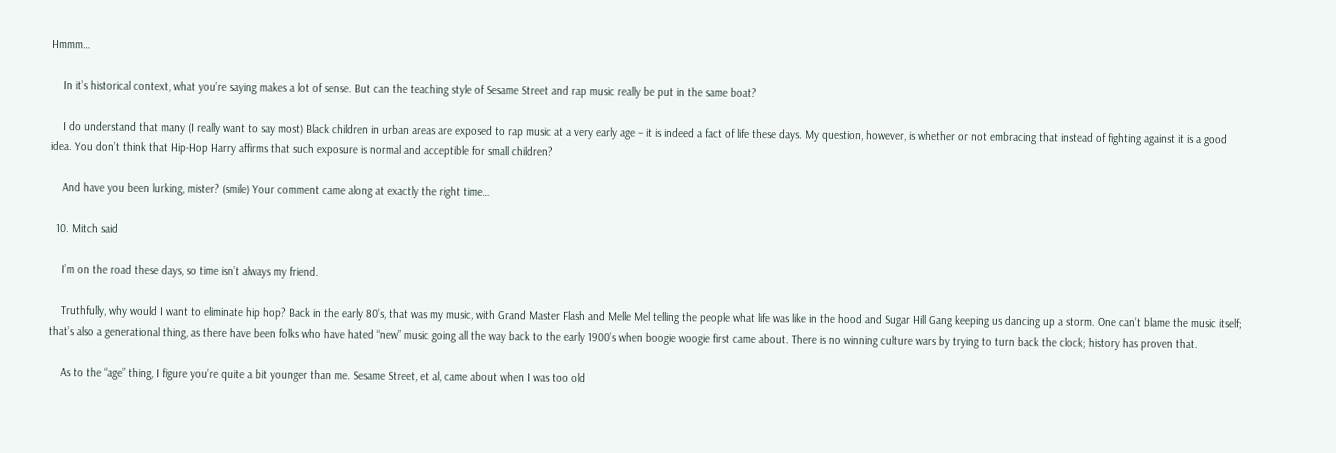Hmmm…

    In it’s historical context, what you’re saying makes a lot of sense. But can the teaching style of Sesame Street and rap music really be put in the same boat?

    I do understand that many (I really want to say most) Black children in urban areas are exposed to rap music at a very early age – it is indeed a fact of life these days. My question, however, is whether or not embracing that instead of fighting against it is a good idea. You don’t think that Hip-Hop Harry affirms that such exposure is normal and acceptible for small children?

    And have you been lurking, mister? (smile) Your comment came along at exactly the right time…

  10. Mitch said

    I’m on the road these days, so time isn’t always my friend.

    Truthfully, why would I want to eliminate hip hop? Back in the early 80’s, that was my music, with Grand Master Flash and Melle Mel telling the people what life was like in the hood and Sugar Hill Gang keeping us dancing up a storm. One can’t blame the music itself; that’s also a generational thing, as there have been folks who have hated “new” music going all the way back to the early 1900’s when boogie woogie first came about. There is no winning culture wars by trying to turn back the clock; history has proven that.

    As to the “age” thing, I figure you’re quite a bit younger than me. Sesame Street, et al, came about when I was too old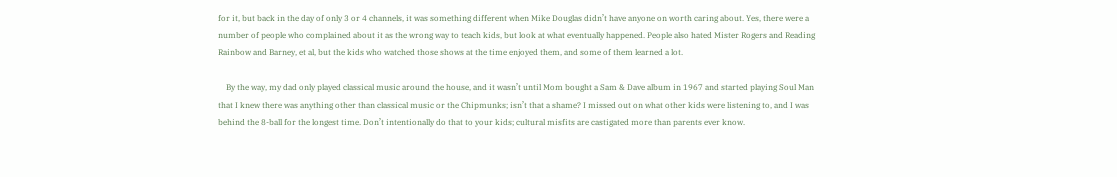for it, but back in the day of only 3 or 4 channels, it was something different when Mike Douglas didn’t have anyone on worth caring about. Yes, there were a number of people who complained about it as the wrong way to teach kids, but look at what eventually happened. People also hated Mister Rogers and Reading Rainbow and Barney, et al, but the kids who watched those shows at the time enjoyed them, and some of them learned a lot.

    By the way, my dad only played classical music around the house, and it wasn’t until Mom bought a Sam & Dave album in 1967 and started playing Soul Man that I knew there was anything other than classical music or the Chipmunks; isn’t that a shame? I missed out on what other kids were listening to, and I was behind the 8-ball for the longest time. Don’t intentionally do that to your kids; cultural misfits are castigated more than parents ever know.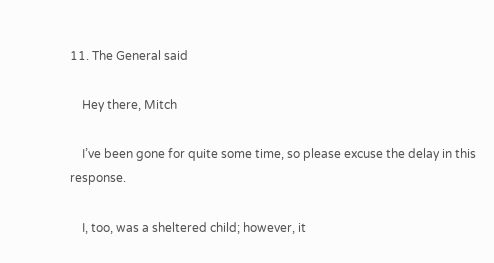11. The General said

    Hey there, Mitch

    I’ve been gone for quite some time, so please excuse the delay in this response.

    I, too, was a sheltered child; however, it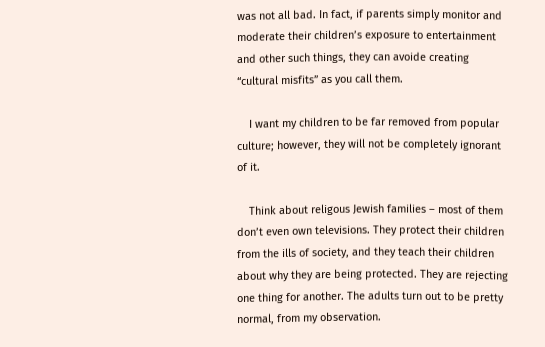was not all bad. In fact, if parents simply monitor and moderate their children’s exposure to entertainment and other such things, they can avoide creating “cultural misfits” as you call them.

    I want my children to be far removed from popular culture; however, they will not be completely ignorant of it.

    Think about religous Jewish families – most of them don’t even own televisions. They protect their children from the ills of society, and they teach their children about why they are being protected. They are rejecting one thing for another. The adults turn out to be pretty normal, from my observation.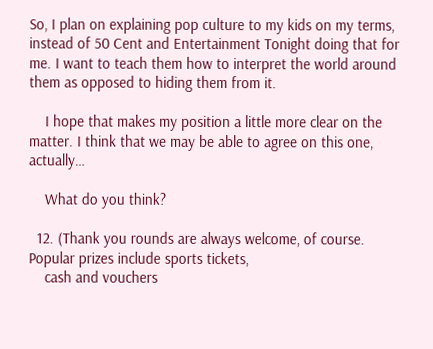So, I plan on explaining pop culture to my kids on my terms, instead of 50 Cent and Entertainment Tonight doing that for me. I want to teach them how to interpret the world around them as opposed to hiding them from it.

    I hope that makes my position a little more clear on the matter. I think that we may be able to agree on this one, actually…

    What do you think?

  12. (Thank you rounds are always welcome, of course. Popular prizes include sports tickets,
    cash and vouchers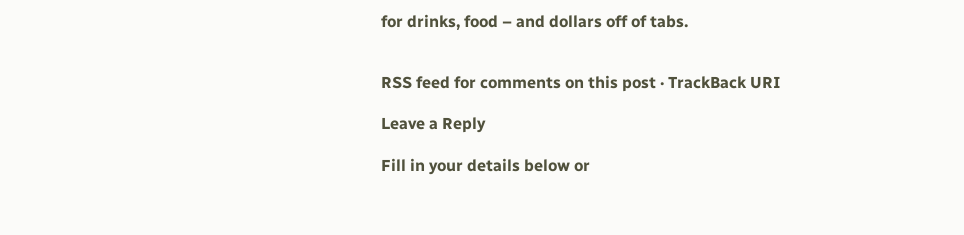for drinks, food – and dollars off of tabs.


RSS feed for comments on this post · TrackBack URI

Leave a Reply

Fill in your details below or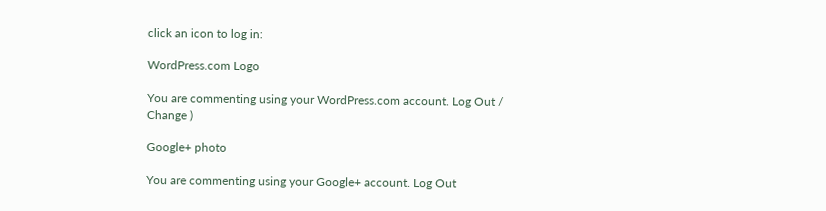click an icon to log in:

WordPress.com Logo

You are commenting using your WordPress.com account. Log Out /  Change )

Google+ photo

You are commenting using your Google+ account. Log Out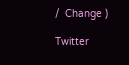/  Change )

Twitter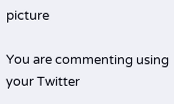picture

You are commenting using your Twitter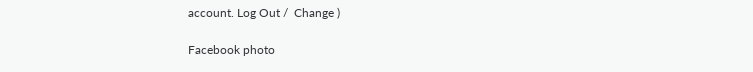account. Log Out /  Change )

Facebook photo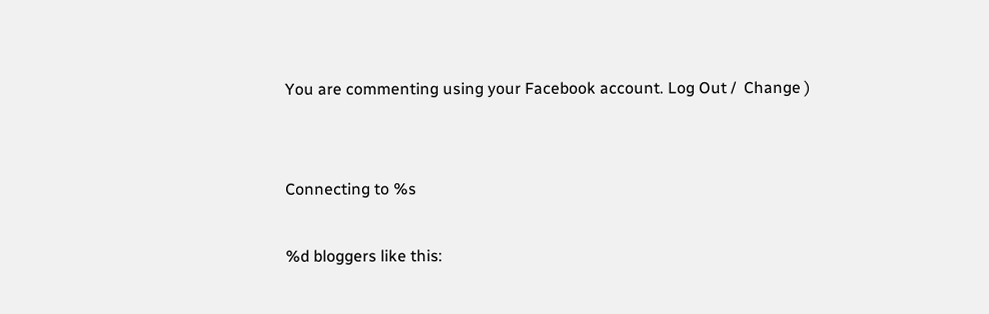You are commenting using your Facebook account. Log Out /  Change )


Connecting to %s

%d bloggers like this: